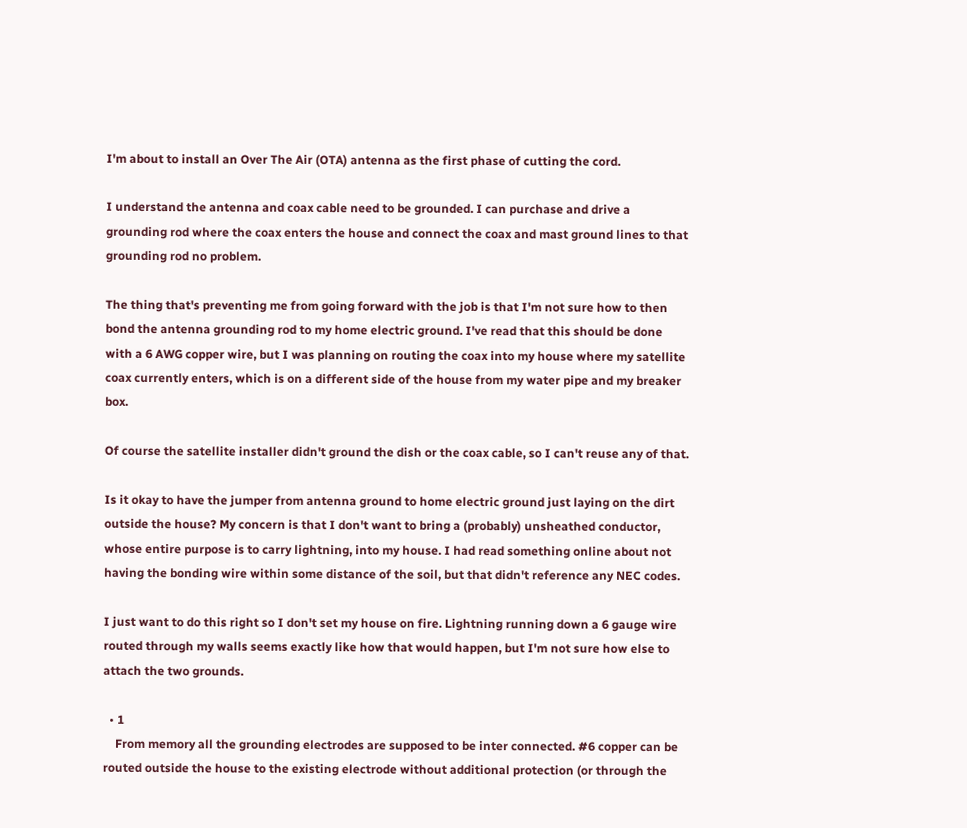I'm about to install an Over The Air (OTA) antenna as the first phase of cutting the cord.

I understand the antenna and coax cable need to be grounded. I can purchase and drive a grounding rod where the coax enters the house and connect the coax and mast ground lines to that grounding rod no problem.

The thing that's preventing me from going forward with the job is that I'm not sure how to then bond the antenna grounding rod to my home electric ground. I've read that this should be done with a 6 AWG copper wire, but I was planning on routing the coax into my house where my satellite coax currently enters, which is on a different side of the house from my water pipe and my breaker box.

Of course the satellite installer didn't ground the dish or the coax cable, so I can't reuse any of that.

Is it okay to have the jumper from antenna ground to home electric ground just laying on the dirt outside the house? My concern is that I don't want to bring a (probably) unsheathed conductor, whose entire purpose is to carry lightning, into my house. I had read something online about not having the bonding wire within some distance of the soil, but that didn't reference any NEC codes.

I just want to do this right so I don't set my house on fire. Lightning running down a 6 gauge wire routed through my walls seems exactly like how that would happen, but I'm not sure how else to attach the two grounds.

  • 1
    From memory all the grounding electrodes are supposed to be inter connected. #6 copper can be routed outside the house to the existing electrode without additional protection (or through the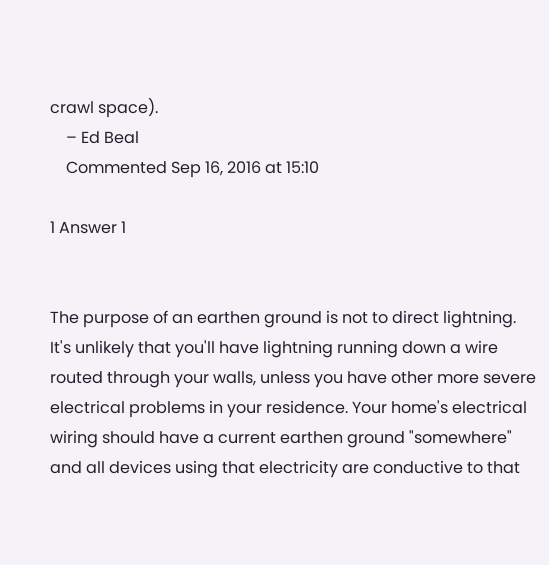crawl space).
    – Ed Beal
    Commented Sep 16, 2016 at 15:10

1 Answer 1


The purpose of an earthen ground is not to direct lightning. It's unlikely that you'll have lightning running down a wire routed through your walls, unless you have other more severe electrical problems in your residence. Your home's electrical wiring should have a current earthen ground "somewhere" and all devices using that electricity are conductive to that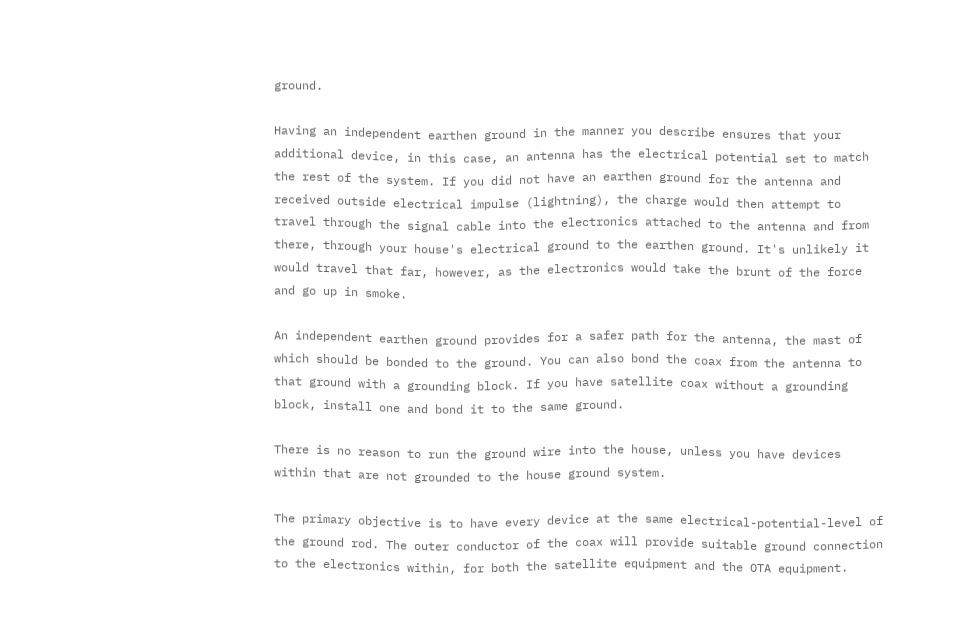ground.

Having an independent earthen ground in the manner you describe ensures that your additional device, in this case, an antenna has the electrical potential set to match the rest of the system. If you did not have an earthen ground for the antenna and received outside electrical impulse (lightning), the charge would then attempt to travel through the signal cable into the electronics attached to the antenna and from there, through your house's electrical ground to the earthen ground. It's unlikely it would travel that far, however, as the electronics would take the brunt of the force and go up in smoke.

An independent earthen ground provides for a safer path for the antenna, the mast of which should be bonded to the ground. You can also bond the coax from the antenna to that ground with a grounding block. If you have satellite coax without a grounding block, install one and bond it to the same ground.

There is no reason to run the ground wire into the house, unless you have devices within that are not grounded to the house ground system.

The primary objective is to have every device at the same electrical-potential-level of the ground rod. The outer conductor of the coax will provide suitable ground connection to the electronics within, for both the satellite equipment and the OTA equipment.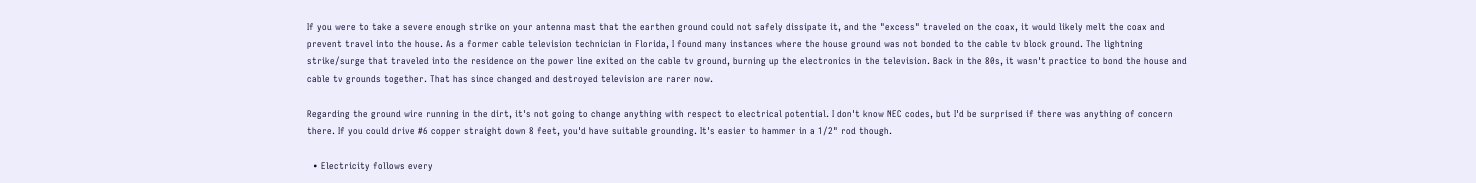If you were to take a severe enough strike on your antenna mast that the earthen ground could not safely dissipate it, and the "excess" traveled on the coax, it would likely melt the coax and prevent travel into the house. As a former cable television technician in Florida, I found many instances where the house ground was not bonded to the cable tv block ground. The lightning strike/surge that traveled into the residence on the power line exited on the cable tv ground, burning up the electronics in the television. Back in the 80s, it wasn't practice to bond the house and cable tv grounds together. That has since changed and destroyed television are rarer now.

Regarding the ground wire running in the dirt, it's not going to change anything with respect to electrical potential. I don't know NEC codes, but I'd be surprised if there was anything of concern there. If you could drive #6 copper straight down 8 feet, you'd have suitable grounding. It's easier to hammer in a 1/2" rod though.

  • Electricity follows every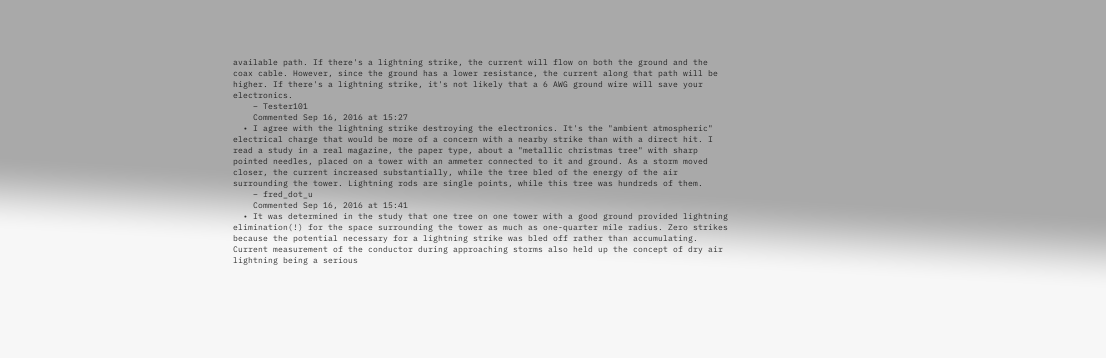available path. If there's a lightning strike, the current will flow on both the ground and the coax cable. However, since the ground has a lower resistance, the current along that path will be higher. If there's a lightning strike, it's not likely that a 6 AWG ground wire will save your electronics.
    – Tester101
    Commented Sep 16, 2016 at 15:27
  • I agree with the lightning strike destroying the electronics. It's the "ambient atmospheric" electrical charge that would be more of a concern with a nearby strike than with a direct hit. I read a study in a real magazine, the paper type, about a "metallic christmas tree" with sharp pointed needles, placed on a tower with an ammeter connected to it and ground. As a storm moved closer, the current increased substantially, while the tree bled of the energy of the air surrounding the tower. Lightning rods are single points, while this tree was hundreds of them.
    – fred_dot_u
    Commented Sep 16, 2016 at 15:41
  • It was determined in the study that one tree on one tower with a good ground provided lightning elimination(!) for the space surrounding the tower as much as one-quarter mile radius. Zero strikes because the potential necessary for a lightning strike was bled off rather than accumulating. Current measurement of the conductor during approaching storms also held up the concept of dry air lightning being a serious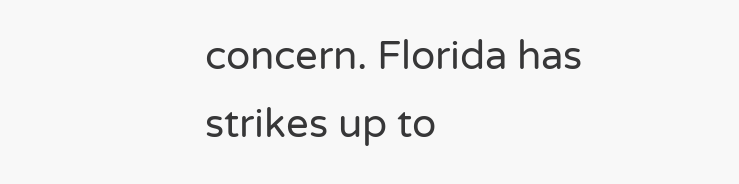concern. Florida has strikes up to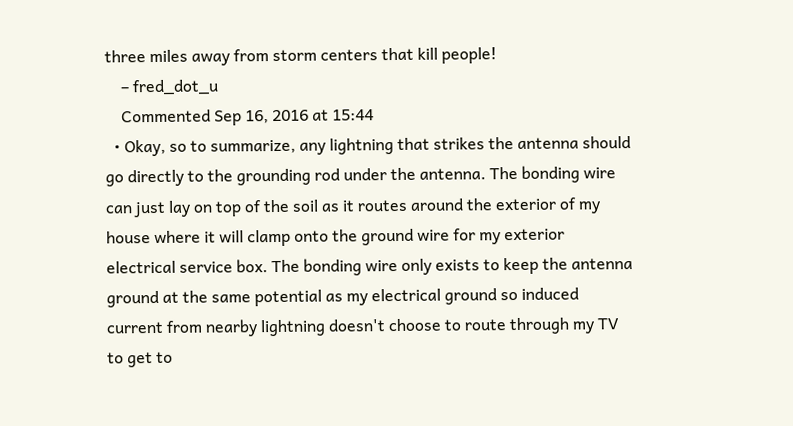three miles away from storm centers that kill people!
    – fred_dot_u
    Commented Sep 16, 2016 at 15:44
  • Okay, so to summarize, any lightning that strikes the antenna should go directly to the grounding rod under the antenna. The bonding wire can just lay on top of the soil as it routes around the exterior of my house where it will clamp onto the ground wire for my exterior electrical service box. The bonding wire only exists to keep the antenna ground at the same potential as my electrical ground so induced current from nearby lightning doesn't choose to route through my TV to get to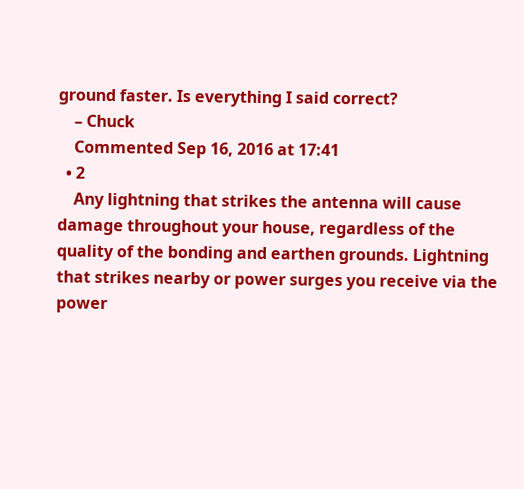ground faster. Is everything I said correct?
    – Chuck
    Commented Sep 16, 2016 at 17:41
  • 2
    Any lightning that strikes the antenna will cause damage throughout your house, regardless of the quality of the bonding and earthen grounds. Lightning that strikes nearby or power surges you receive via the power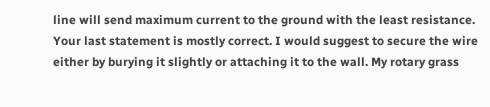line will send maximum current to the ground with the least resistance. Your last statement is mostly correct. I would suggest to secure the wire either by burying it slightly or attaching it to the wall. My rotary grass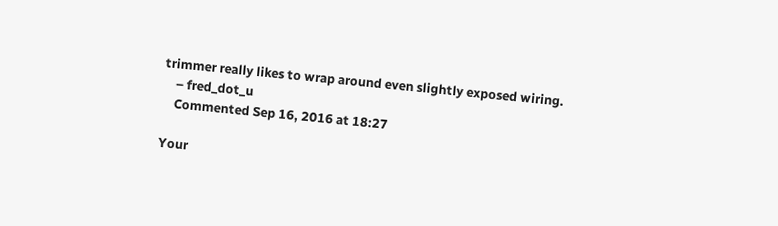trimmer really likes to wrap around even slightly exposed wiring.
    – fred_dot_u
    Commented Sep 16, 2016 at 18:27

Your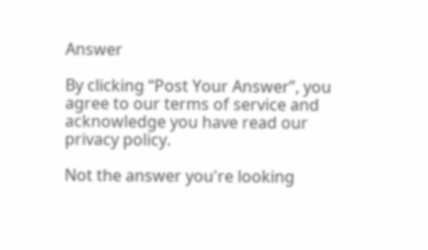Answer

By clicking “Post Your Answer”, you agree to our terms of service and acknowledge you have read our privacy policy.

Not the answer you're looking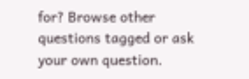for? Browse other questions tagged or ask your own question.